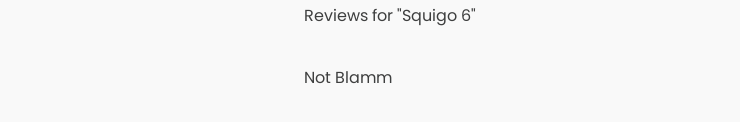Reviews for "Squigo 6"

Not Blamm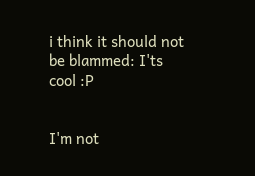i think it should not be blammed: I'ts cool :P


I'm not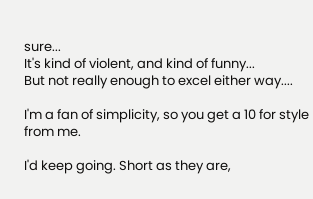sure...
It's kind of violent, and kind of funny...
But not really enough to excel either way....

I'm a fan of simplicity, so you get a 10 for style from me.

I'd keep going. Short as they are,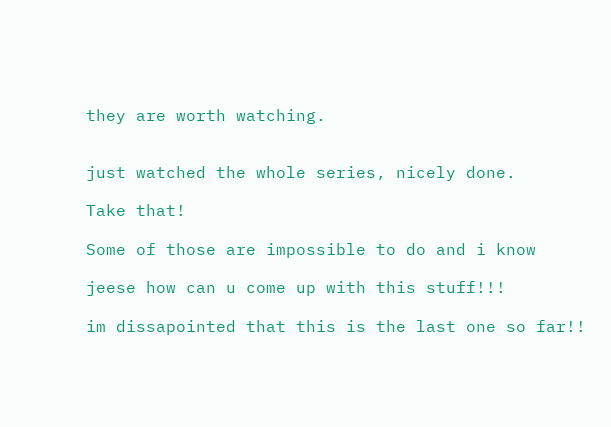they are worth watching.


just watched the whole series, nicely done.

Take that!

Some of those are impossible to do and i know

jeese how can u come up with this stuff!!!

im dissapointed that this is the last one so far!!